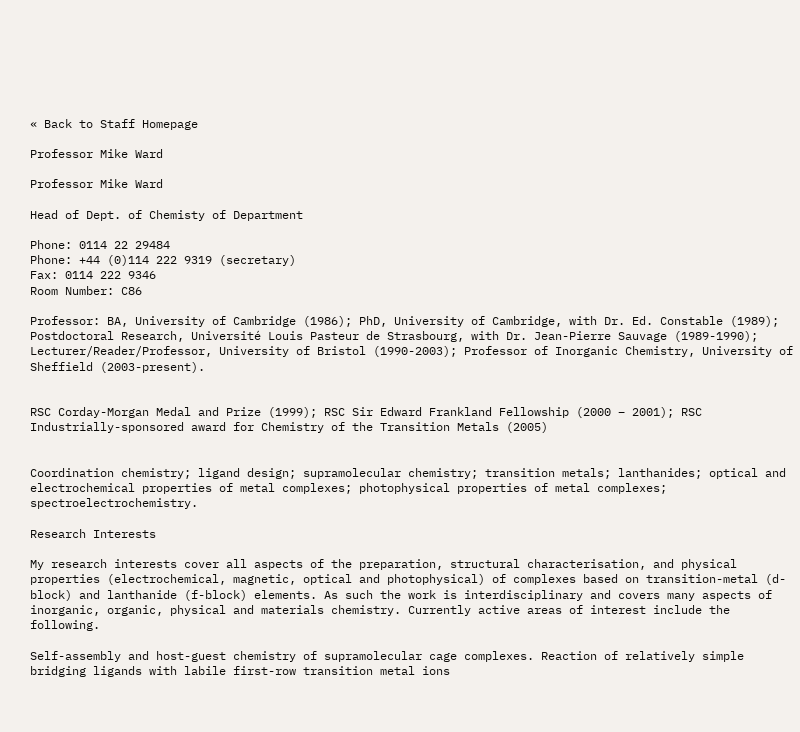« Back to Staff Homepage

Professor Mike Ward

Professor Mike Ward

Head of Dept. of Chemisty of Department

Phone: 0114 22 29484
Phone: +44 (0)114 222 9319 (secretary)
Fax: 0114 222 9346
Room Number: C86

Professor: BA, University of Cambridge (1986); PhD, University of Cambridge, with Dr. Ed. Constable (1989); Postdoctoral Research, Université Louis Pasteur de Strasbourg, with Dr. Jean-Pierre Sauvage (1989-1990); Lecturer/Reader/Professor, University of Bristol (1990-2003); Professor of Inorganic Chemistry, University of Sheffield (2003-present).


RSC Corday-Morgan Medal and Prize (1999); RSC Sir Edward Frankland Fellowship (2000 – 2001); RSC Industrially-sponsored award for Chemistry of the Transition Metals (2005)


Coordination chemistry; ligand design; supramolecular chemistry; transition metals; lanthanides; optical and electrochemical properties of metal complexes; photophysical properties of metal complexes; spectroelectrochemistry.

Research Interests

My research interests cover all aspects of the preparation, structural characterisation, and physical properties (electrochemical, magnetic, optical and photophysical) of complexes based on transition-metal (d-block) and lanthanide (f-block) elements. As such the work is interdisciplinary and covers many aspects of inorganic, organic, physical and materials chemistry. Currently active areas of interest include the following.

Self-assembly and host-guest chemistry of supramolecular cage complexes. Reaction of relatively simple bridging ligands with labile first-row transition metal ions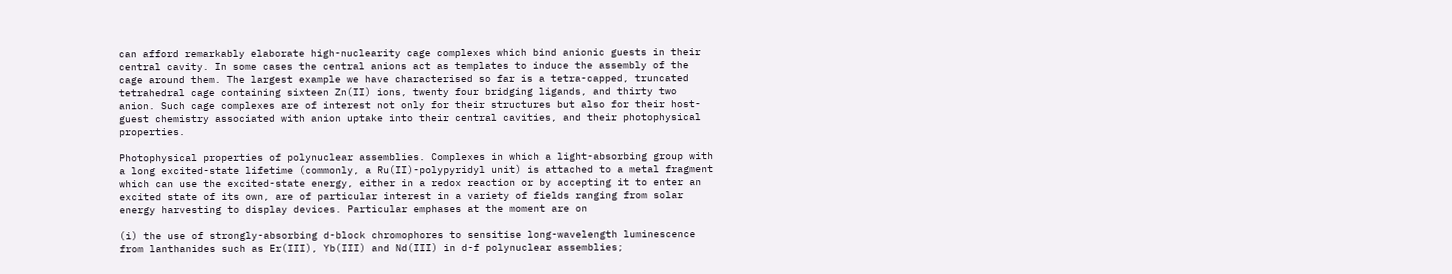can afford remarkably elaborate high-nuclearity cage complexes which bind anionic guests in their central cavity. In some cases the central anions act as templates to induce the assembly of the cage around them. The largest example we have characterised so far is a tetra-capped, truncated tetrahedral cage containing sixteen Zn(II) ions, twenty four bridging ligands, and thirty two anion. Such cage complexes are of interest not only for their structures but also for their host-guest chemistry associated with anion uptake into their central cavities, and their photophysical properties.

Photophysical properties of polynuclear assemblies. Complexes in which a light-absorbing group with a long excited-state lifetime (commonly, a Ru(II)-polypyridyl unit) is attached to a metal fragment which can use the excited-state energy, either in a redox reaction or by accepting it to enter an excited state of its own, are of particular interest in a variety of fields ranging from solar energy harvesting to display devices. Particular emphases at the moment are on

(i) the use of strongly-absorbing d-block chromophores to sensitise long-wavelength luminescence from lanthanides such as Er(III), Yb(III) and Nd(III) in d-f polynuclear assemblies;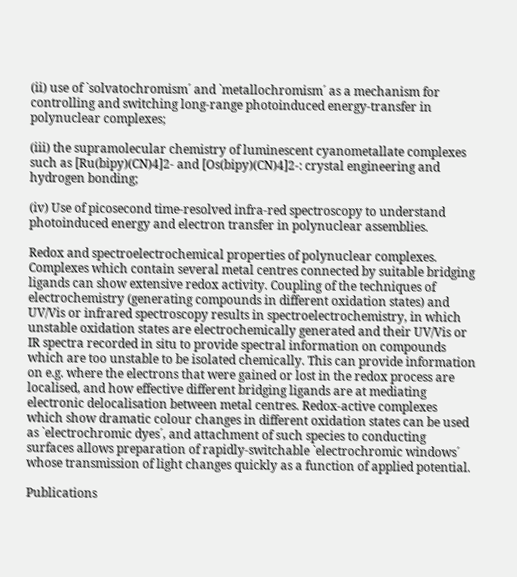(ii) use of `solvatochromism´ and `metallochromism´ as a mechanism for controlling and switching long-range photoinduced energy-transfer in polynuclear complexes;

(iii) the supramolecular chemistry of luminescent cyanometallate complexes such as [Ru(bipy)(CN)4]2- and [Os(bipy)(CN)4]2-: crystal engineering and hydrogen bonding;

(iv) Use of picosecond time-resolved infra-red spectroscopy to understand photoinduced energy and electron transfer in polynuclear assemblies.

Redox and spectroelectrochemical properties of polynuclear complexes. Complexes which contain several metal centres connected by suitable bridging ligands can show extensive redox activity. Coupling of the techniques of electrochemistry (generating compounds in different oxidation states) and UV/Vis or infrared spectroscopy results in spectroelectrochemistry, in which unstable oxidation states are electrochemically generated and their UV/Vis or IR spectra recorded in situ to provide spectral information on compounds which are too unstable to be isolated chemically. This can provide information on e.g. where the electrons that were gained or lost in the redox process are localised, and how effective different bridging ligands are at mediating electronic delocalisation between metal centres. Redox-active complexes which show dramatic colour changes in different oxidation states can be used as `electrochromic dyes´, and attachment of such species to conducting surfaces allows preparation of rapidly-switchable `electrochromic windows´ whose transmission of light changes quickly as a function of applied potential.

Publications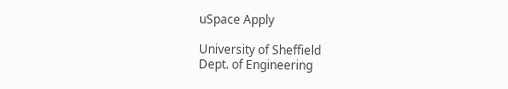uSpace Apply

University of Sheffield
Dept. of Engineering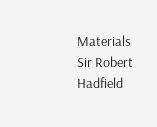Materials
Sir Robert Hadfield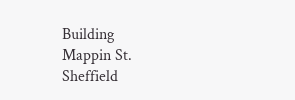Building
Mappin St.
Sheffield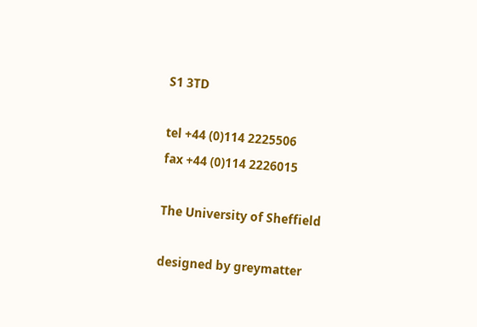S1 3TD

tel +44 (0)114 2225506
fax +44 (0)114 2226015

The University of Sheffield

designed by greymatter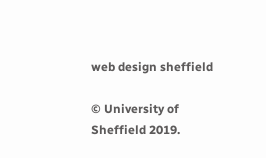web design sheffield

© University of Sheffield 2019.